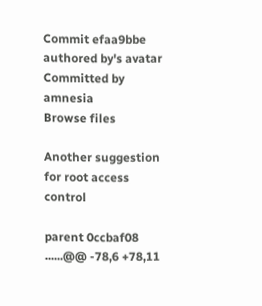Commit efaa9bbe authored by's avatar Committed by amnesia
Browse files

Another suggestion for root access control

parent 0ccbaf08
......@@ -78,6 +78,11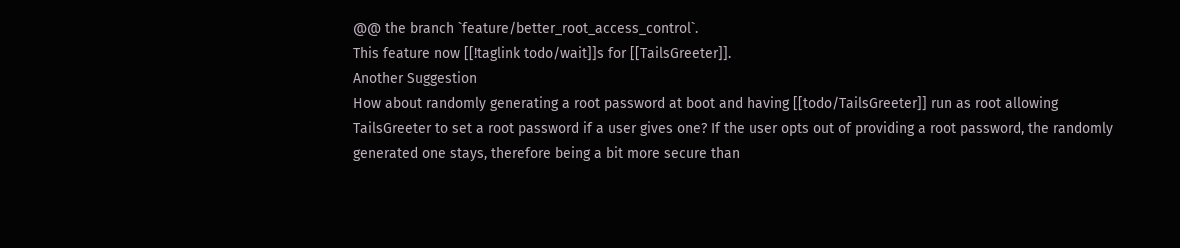@@ the branch `feature/better_root_access_control`.
This feature now [[!taglink todo/wait]]s for [[TailsGreeter]].
Another Suggestion
How about randomly generating a root password at boot and having [[todo/TailsGreeter]] run as root allowing TailsGreeter to set a root password if a user gives one? If the user opts out of providing a root password, the randomly generated one stays, therefore being a bit more secure than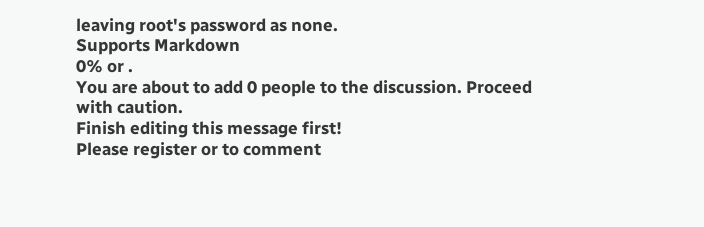leaving root's password as none.
Supports Markdown
0% or .
You are about to add 0 people to the discussion. Proceed with caution.
Finish editing this message first!
Please register or to comment